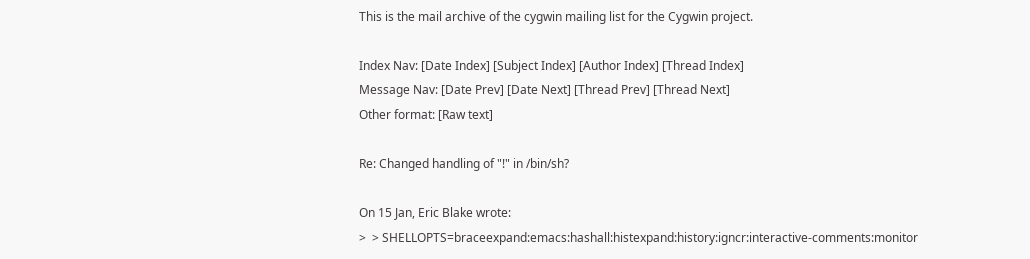This is the mail archive of the cygwin mailing list for the Cygwin project.

Index Nav: [Date Index] [Subject Index] [Author Index] [Thread Index]
Message Nav: [Date Prev] [Date Next] [Thread Prev] [Thread Next]
Other format: [Raw text]

Re: Changed handling of "!" in /bin/sh?

On 15 Jan, Eric Blake wrote:
>  > SHELLOPTS=braceexpand:emacs:hashall:histexpand:history:igncr:interactive-comments:monitor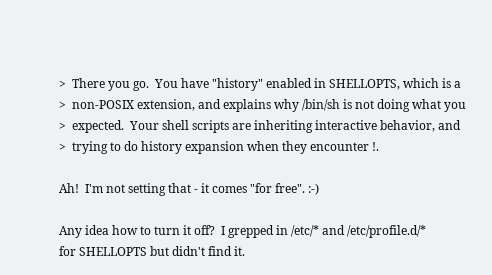>  There you go.  You have "history" enabled in SHELLOPTS, which is a
>  non-POSIX extension, and explains why /bin/sh is not doing what you
>  expected.  Your shell scripts are inheriting interactive behavior, and
>  trying to do history expansion when they encounter !.

Ah!  I'm not setting that - it comes "for free". :-)

Any idea how to turn it off?  I grepped in /etc/* and /etc/profile.d/*
for SHELLOPTS but didn't find it.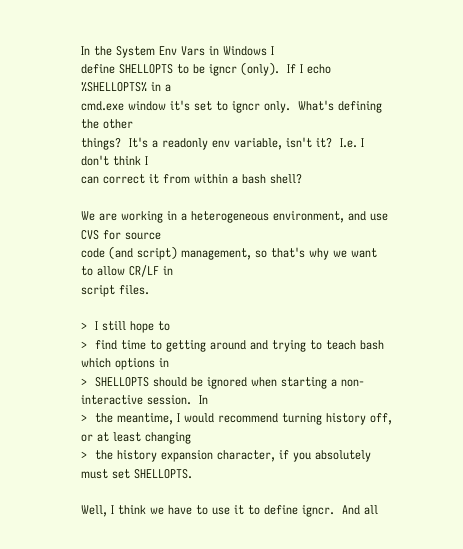In the System Env Vars in Windows I
define SHELLOPTS to be igncr (only).  If I echo %SHELLOPTS% in a
cmd.exe window it's set to igncr only.  What's defining the other
things?  It's a readonly env variable, isn't it?  I.e. I don't think I
can correct it from within a bash shell?

We are working in a heterogeneous environment, and use CVS for source
code (and script) management, so that's why we want to allow CR/LF in
script files.

>  I still hope to
>  find time to getting around and trying to teach bash which options in
>  SHELLOPTS should be ignored when starting a non-interactive session.  In
>  the meantime, I would recommend turning history off, or at least changing
>  the history expansion character, if you absolutely must set SHELLOPTS.

Well, I think we have to use it to define igncr.  And all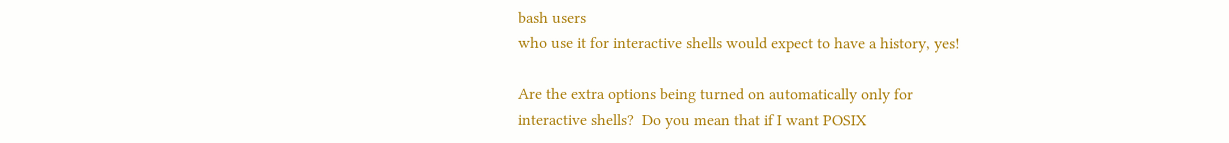bash users
who use it for interactive shells would expect to have a history, yes!

Are the extra options being turned on automatically only for
interactive shells?  Do you mean that if I want POSIX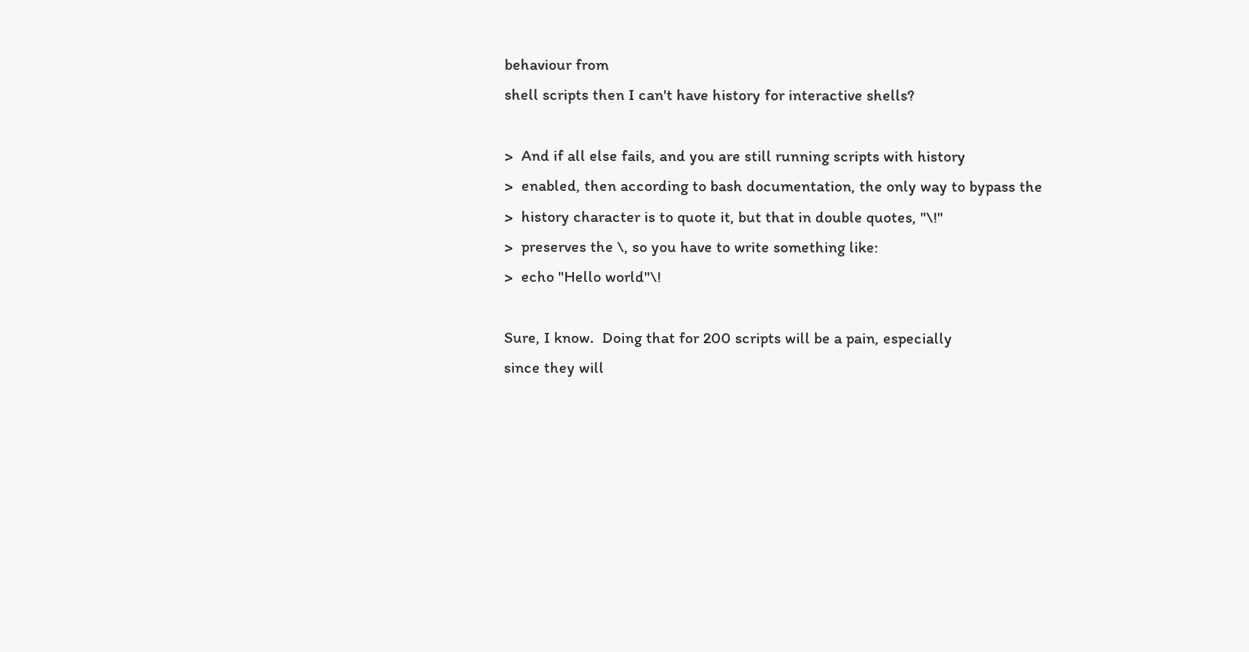behaviour from
shell scripts then I can't have history for interactive shells?

>  And if all else fails, and you are still running scripts with history
>  enabled, then according to bash documentation, the only way to bypass the
>  history character is to quote it, but that in double quotes, "\!"
>  preserves the \, so you have to write something like:
>  echo "Hello world"\!

Sure, I know.  Doing that for 200 scripts will be a pain, especially
since they will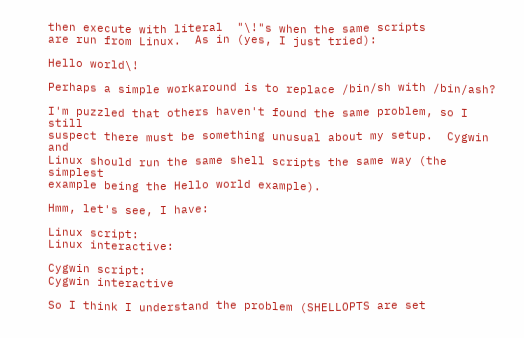then execute with literal  "\!"s when the same scripts
are run from Linux.  As in (yes, I just tried):

Hello world\!

Perhaps a simple workaround is to replace /bin/sh with /bin/ash?

I'm puzzled that others haven't found the same problem, so I still
suspect there must be something unusual about my setup.  Cygwin and
Linux should run the same shell scripts the same way (the simplest
example being the Hello world example).

Hmm, let's see, I have:

Linux script:
Linux interactive:

Cygwin script:
Cygwin interactive

So I think I understand the problem (SHELLOPTS are set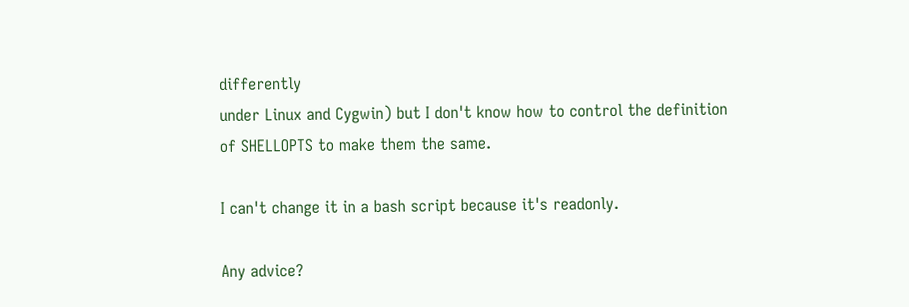differently
under Linux and Cygwin) but I don't know how to control the definition
of SHELLOPTS to make them the same.

I can't change it in a bash script because it's readonly.

Any advice?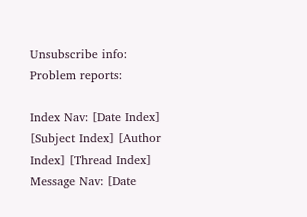Unsubscribe info:
Problem reports:

Index Nav: [Date Index] [Subject Index] [Author Index] [Thread Index]
Message Nav: [Date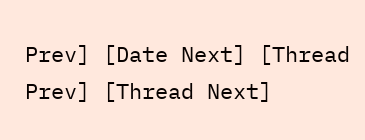Prev] [Date Next] [Thread Prev] [Thread Next]